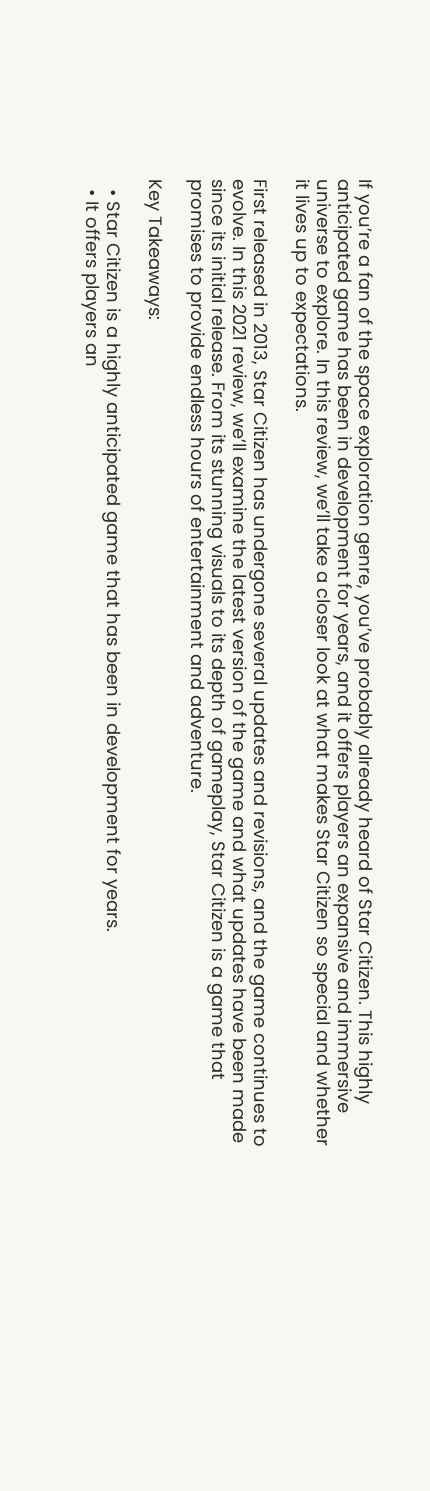If you’re a fan of the space exploration genre, you’ve probably already heard of Star Citizen. This highly anticipated game has been in development for years, and it offers players an expansive and immersive universe to explore. In this review, we’ll take a closer look at what makes Star Citizen so special and whether it lives up to expectations.

First released in 2013, Star Citizen has undergone several updates and revisions, and the game continues to evolve. In this 2021 review, we’ll examine the latest version of the game and what updates have been made since its initial release. From its stunning visuals to its depth of gameplay, Star Citizen is a game that promises to provide endless hours of entertainment and adventure.

Key Takeaways:

  • Star Citizen is a highly anticipated game that has been in development for years.
  • It offers players an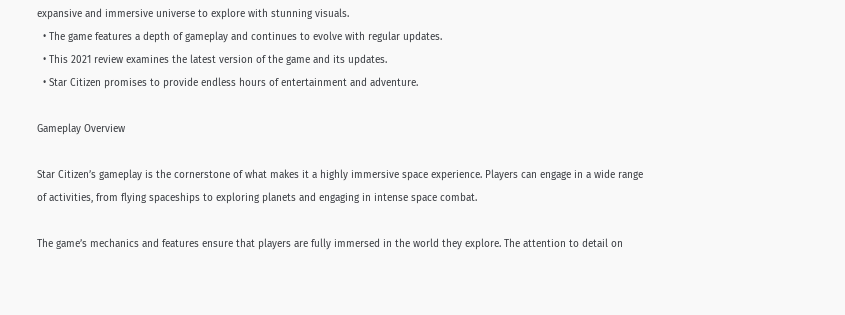expansive and immersive universe to explore with stunning visuals.
  • The game features a depth of gameplay and continues to evolve with regular updates.
  • This 2021 review examines the latest version of the game and its updates.
  • Star Citizen promises to provide endless hours of entertainment and adventure.

Gameplay Overview

Star Citizen’s gameplay is the cornerstone of what makes it a highly immersive space experience. Players can engage in a wide range of activities, from flying spaceships to exploring planets and engaging in intense space combat.

The game’s mechanics and features ensure that players are fully immersed in the world they explore. The attention to detail on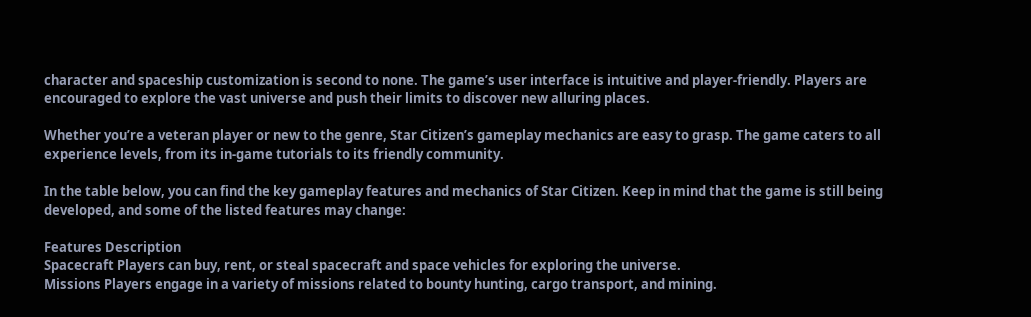character and spaceship customization is second to none. The game’s user interface is intuitive and player-friendly. Players are encouraged to explore the vast universe and push their limits to discover new alluring places.

Whether you’re a veteran player or new to the genre, Star Citizen’s gameplay mechanics are easy to grasp. The game caters to all experience levels, from its in-game tutorials to its friendly community.

In the table below, you can find the key gameplay features and mechanics of Star Citizen. Keep in mind that the game is still being developed, and some of the listed features may change:

Features Description
Spacecraft Players can buy, rent, or steal spacecraft and space vehicles for exploring the universe.
Missions Players engage in a variety of missions related to bounty hunting, cargo transport, and mining.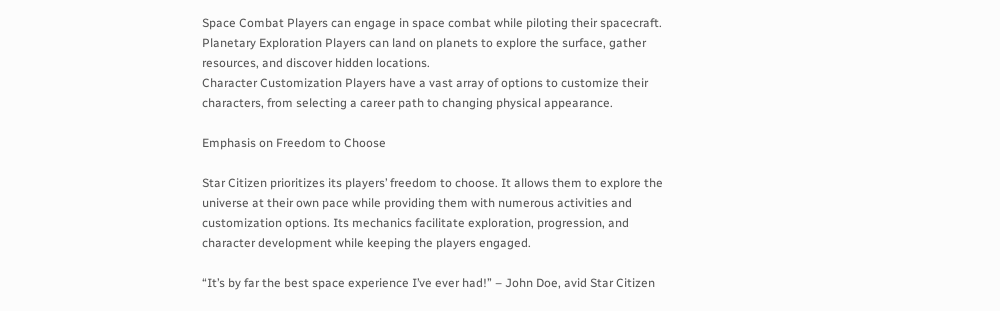Space Combat Players can engage in space combat while piloting their spacecraft.
Planetary Exploration Players can land on planets to explore the surface, gather resources, and discover hidden locations.
Character Customization Players have a vast array of options to customize their characters, from selecting a career path to changing physical appearance.

Emphasis on Freedom to Choose

Star Citizen prioritizes its players’ freedom to choose. It allows them to explore the universe at their own pace while providing them with numerous activities and customization options. Its mechanics facilitate exploration, progression, and character development while keeping the players engaged.

“It’s by far the best space experience I’ve ever had!” – John Doe, avid Star Citizen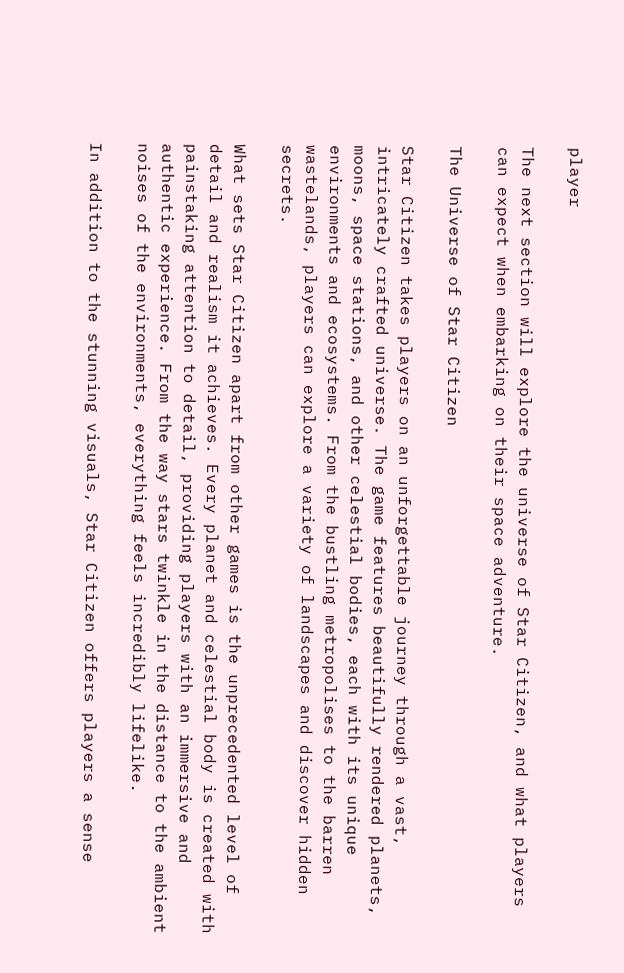player

The next section will explore the universe of Star Citizen, and what players can expect when embarking on their space adventure.

The Universe of Star Citizen

Star Citizen takes players on an unforgettable journey through a vast, intricately crafted universe. The game features beautifully rendered planets, moons, space stations, and other celestial bodies, each with its unique environments and ecosystems. From the bustling metropolises to the barren wastelands, players can explore a variety of landscapes and discover hidden secrets.

What sets Star Citizen apart from other games is the unprecedented level of detail and realism it achieves. Every planet and celestial body is created with painstaking attention to detail, providing players with an immersive and authentic experience. From the way stars twinkle in the distance to the ambient noises of the environments, everything feels incredibly lifelike.

In addition to the stunning visuals, Star Citizen offers players a sense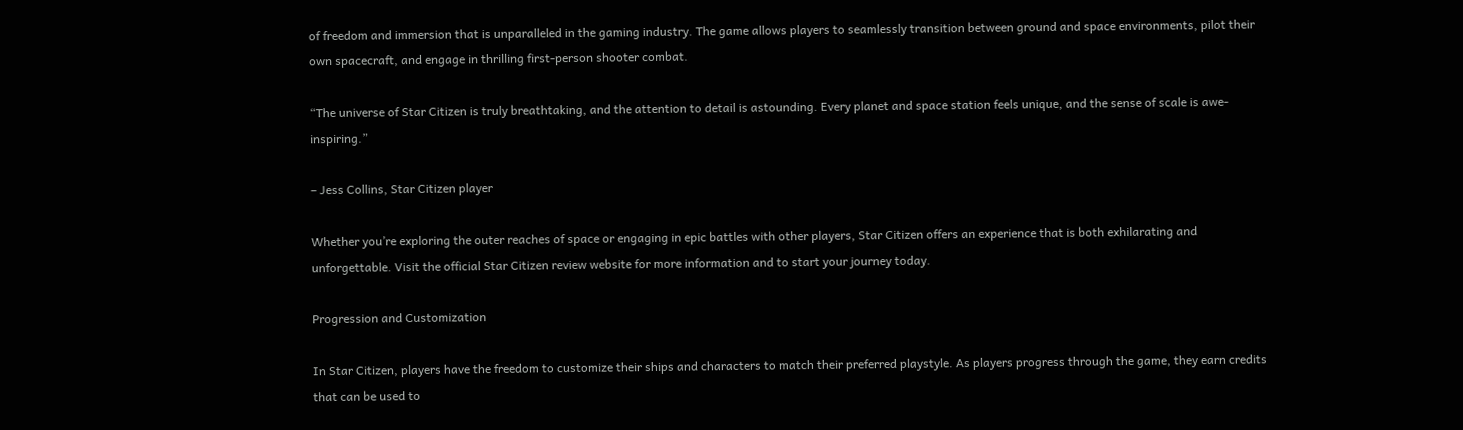of freedom and immersion that is unparalleled in the gaming industry. The game allows players to seamlessly transition between ground and space environments, pilot their own spacecraft, and engage in thrilling first-person shooter combat.

“The universe of Star Citizen is truly breathtaking, and the attention to detail is astounding. Every planet and space station feels unique, and the sense of scale is awe-inspiring.”

– Jess Collins, Star Citizen player

Whether you’re exploring the outer reaches of space or engaging in epic battles with other players, Star Citizen offers an experience that is both exhilarating and unforgettable. Visit the official Star Citizen review website for more information and to start your journey today.

Progression and Customization

In Star Citizen, players have the freedom to customize their ships and characters to match their preferred playstyle. As players progress through the game, they earn credits that can be used to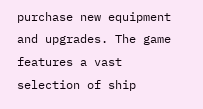purchase new equipment and upgrades. The game features a vast selection of ship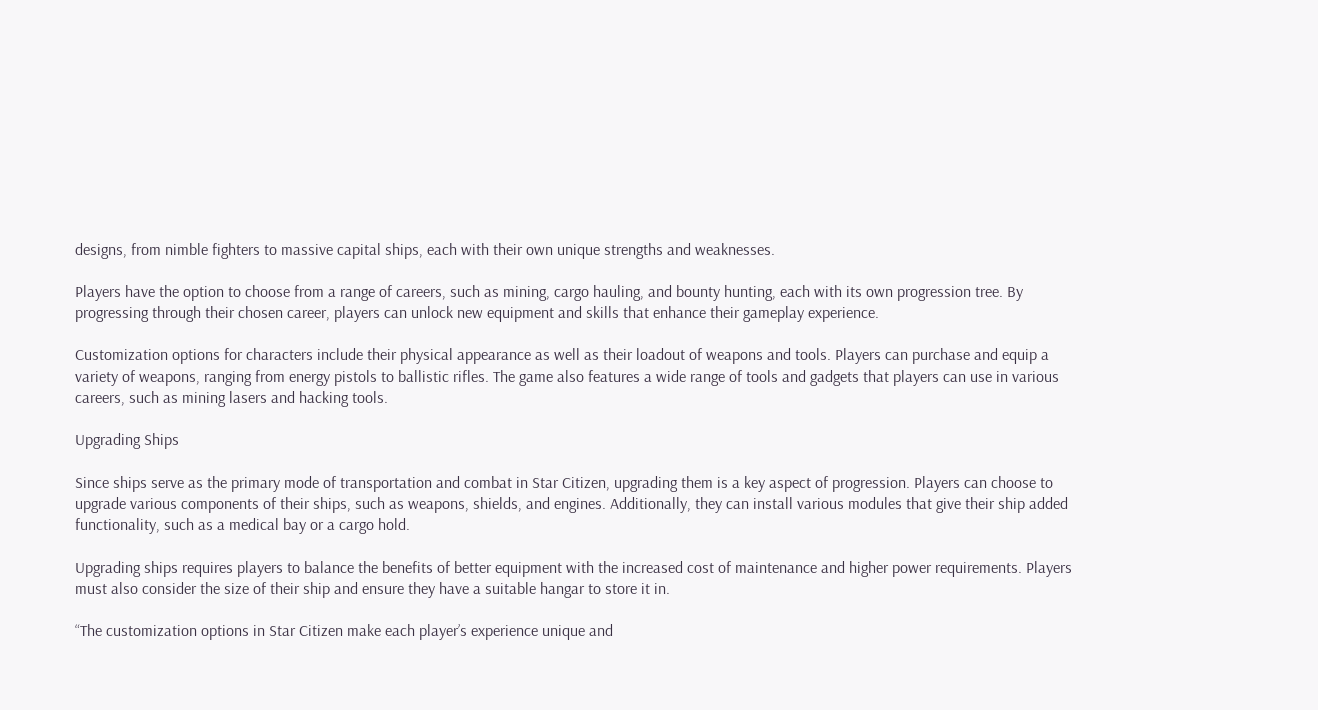designs, from nimble fighters to massive capital ships, each with their own unique strengths and weaknesses.

Players have the option to choose from a range of careers, such as mining, cargo hauling, and bounty hunting, each with its own progression tree. By progressing through their chosen career, players can unlock new equipment and skills that enhance their gameplay experience.

Customization options for characters include their physical appearance as well as their loadout of weapons and tools. Players can purchase and equip a variety of weapons, ranging from energy pistols to ballistic rifles. The game also features a wide range of tools and gadgets that players can use in various careers, such as mining lasers and hacking tools.

Upgrading Ships

Since ships serve as the primary mode of transportation and combat in Star Citizen, upgrading them is a key aspect of progression. Players can choose to upgrade various components of their ships, such as weapons, shields, and engines. Additionally, they can install various modules that give their ship added functionality, such as a medical bay or a cargo hold.

Upgrading ships requires players to balance the benefits of better equipment with the increased cost of maintenance and higher power requirements. Players must also consider the size of their ship and ensure they have a suitable hangar to store it in.

“The customization options in Star Citizen make each player’s experience unique and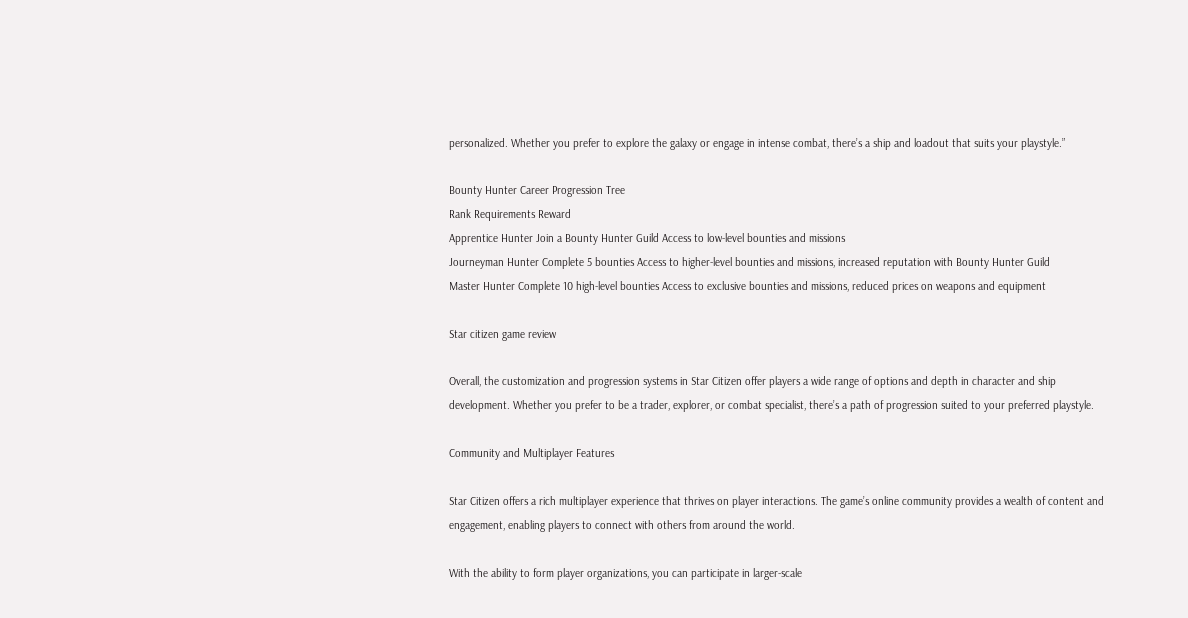personalized. Whether you prefer to explore the galaxy or engage in intense combat, there’s a ship and loadout that suits your playstyle.”

Bounty Hunter Career Progression Tree
Rank Requirements Reward
Apprentice Hunter Join a Bounty Hunter Guild Access to low-level bounties and missions
Journeyman Hunter Complete 5 bounties Access to higher-level bounties and missions, increased reputation with Bounty Hunter Guild
Master Hunter Complete 10 high-level bounties Access to exclusive bounties and missions, reduced prices on weapons and equipment

Star citizen game review

Overall, the customization and progression systems in Star Citizen offer players a wide range of options and depth in character and ship development. Whether you prefer to be a trader, explorer, or combat specialist, there’s a path of progression suited to your preferred playstyle.

Community and Multiplayer Features

Star Citizen offers a rich multiplayer experience that thrives on player interactions. The game’s online community provides a wealth of content and engagement, enabling players to connect with others from around the world.

With the ability to form player organizations, you can participate in larger-scale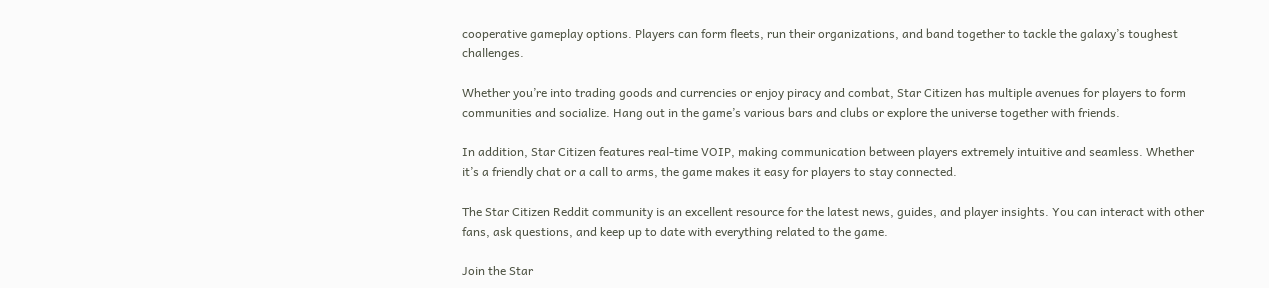cooperative gameplay options. Players can form fleets, run their organizations, and band together to tackle the galaxy’s toughest challenges.

Whether you’re into trading goods and currencies or enjoy piracy and combat, Star Citizen has multiple avenues for players to form communities and socialize. Hang out in the game’s various bars and clubs or explore the universe together with friends.

In addition, Star Citizen features real-time VOIP, making communication between players extremely intuitive and seamless. Whether it’s a friendly chat or a call to arms, the game makes it easy for players to stay connected.

The Star Citizen Reddit community is an excellent resource for the latest news, guides, and player insights. You can interact with other fans, ask questions, and keep up to date with everything related to the game.

Join the Star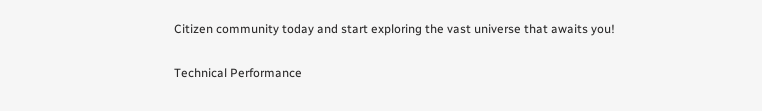Citizen community today and start exploring the vast universe that awaits you!

Technical Performance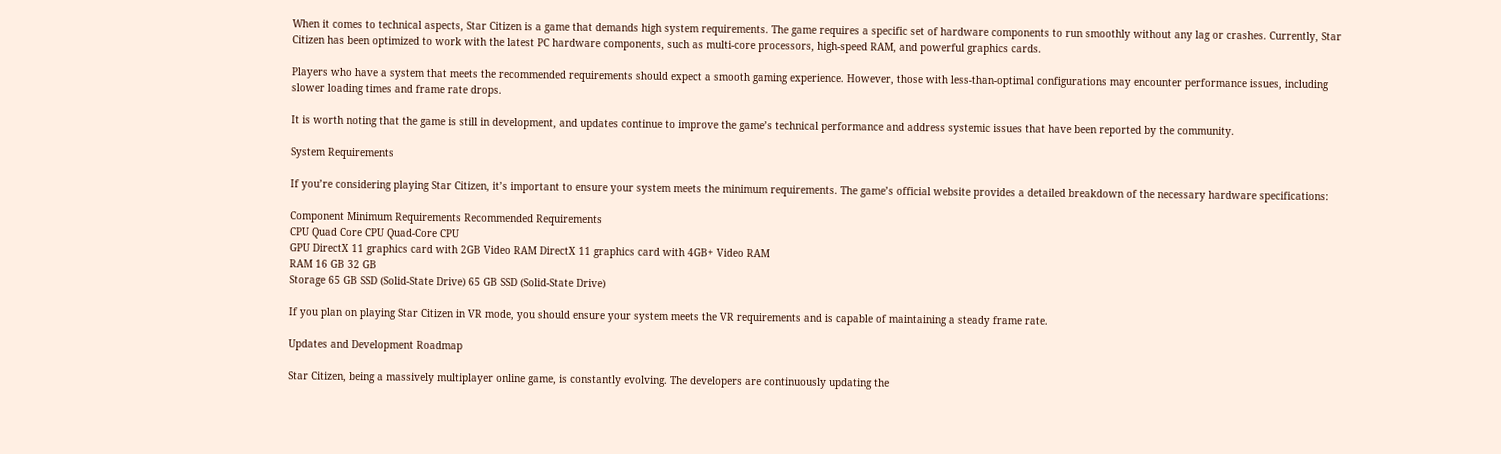When it comes to technical aspects, Star Citizen is a game that demands high system requirements. The game requires a specific set of hardware components to run smoothly without any lag or crashes. Currently, Star Citizen has been optimized to work with the latest PC hardware components, such as multi-core processors, high-speed RAM, and powerful graphics cards.

Players who have a system that meets the recommended requirements should expect a smooth gaming experience. However, those with less-than-optimal configurations may encounter performance issues, including slower loading times and frame rate drops.

It is worth noting that the game is still in development, and updates continue to improve the game’s technical performance and address systemic issues that have been reported by the community.

System Requirements

If you’re considering playing Star Citizen, it’s important to ensure your system meets the minimum requirements. The game’s official website provides a detailed breakdown of the necessary hardware specifications:

Component Minimum Requirements Recommended Requirements
CPU Quad Core CPU Quad-Core CPU
GPU DirectX 11 graphics card with 2GB Video RAM DirectX 11 graphics card with 4GB+ Video RAM
RAM 16 GB 32 GB
Storage 65 GB SSD (Solid-State Drive) 65 GB SSD (Solid-State Drive)

If you plan on playing Star Citizen in VR mode, you should ensure your system meets the VR requirements and is capable of maintaining a steady frame rate.

Updates and Development Roadmap

Star Citizen, being a massively multiplayer online game, is constantly evolving. The developers are continuously updating the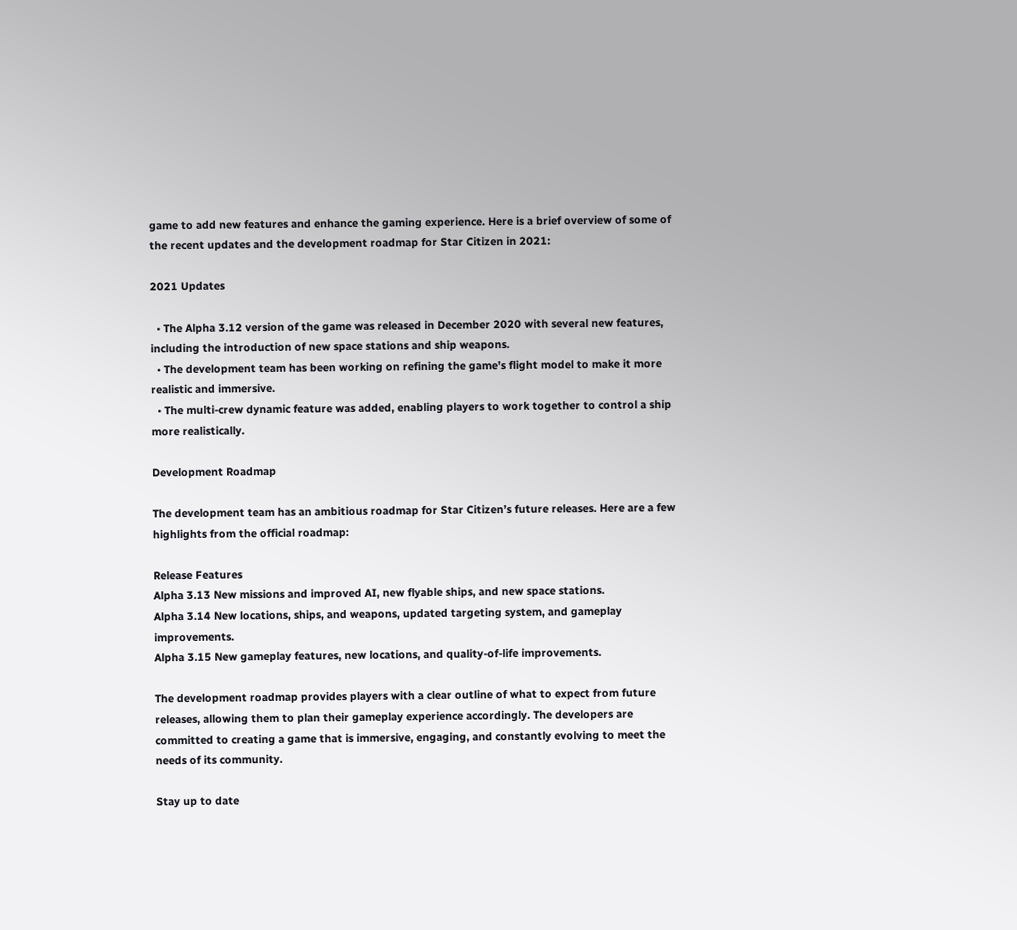game to add new features and enhance the gaming experience. Here is a brief overview of some of the recent updates and the development roadmap for Star Citizen in 2021:

2021 Updates

  • The Alpha 3.12 version of the game was released in December 2020 with several new features, including the introduction of new space stations and ship weapons.
  • The development team has been working on refining the game’s flight model to make it more realistic and immersive.
  • The multi-crew dynamic feature was added, enabling players to work together to control a ship more realistically.

Development Roadmap

The development team has an ambitious roadmap for Star Citizen’s future releases. Here are a few highlights from the official roadmap:

Release Features
Alpha 3.13 New missions and improved AI, new flyable ships, and new space stations.
Alpha 3.14 New locations, ships, and weapons, updated targeting system, and gameplay improvements.
Alpha 3.15 New gameplay features, new locations, and quality-of-life improvements.

The development roadmap provides players with a clear outline of what to expect from future releases, allowing them to plan their gameplay experience accordingly. The developers are committed to creating a game that is immersive, engaging, and constantly evolving to meet the needs of its community.

Stay up to date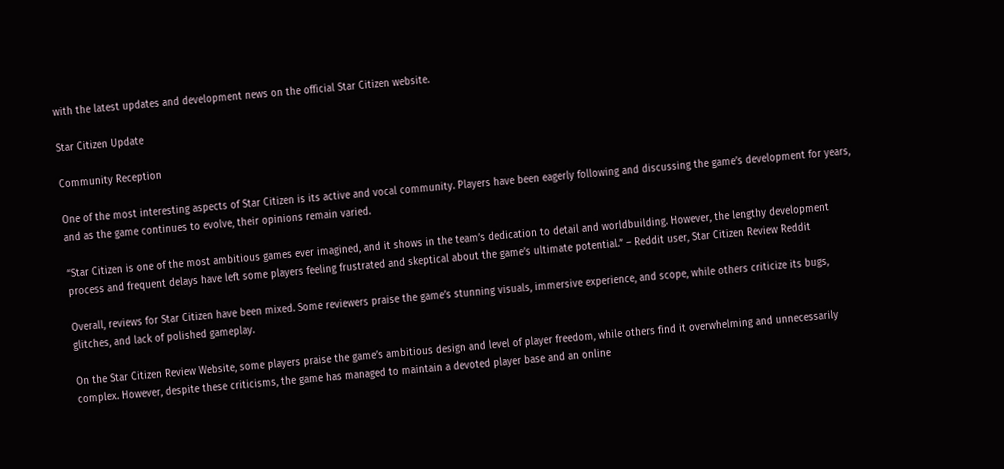with the latest updates and development news on the official Star Citizen website.

Star Citizen Update

Community Reception

One of the most interesting aspects of Star Citizen is its active and vocal community. Players have been eagerly following and discussing the game’s development for years, and as the game continues to evolve, their opinions remain varied.

“Star Citizen is one of the most ambitious games ever imagined, and it shows in the team’s dedication to detail and worldbuilding. However, the lengthy development process and frequent delays have left some players feeling frustrated and skeptical about the game’s ultimate potential.” – Reddit user, Star Citizen Review Reddit

Overall, reviews for Star Citizen have been mixed. Some reviewers praise the game’s stunning visuals, immersive experience, and scope, while others criticize its bugs, glitches, and lack of polished gameplay.

On the Star Citizen Review Website, some players praise the game’s ambitious design and level of player freedom, while others find it overwhelming and unnecessarily complex. However, despite these criticisms, the game has managed to maintain a devoted player base and an online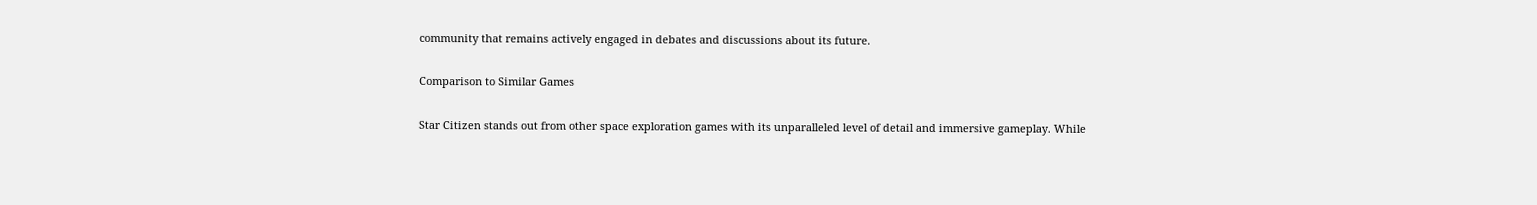community that remains actively engaged in debates and discussions about its future.

Comparison to Similar Games

Star Citizen stands out from other space exploration games with its unparalleled level of detail and immersive gameplay. While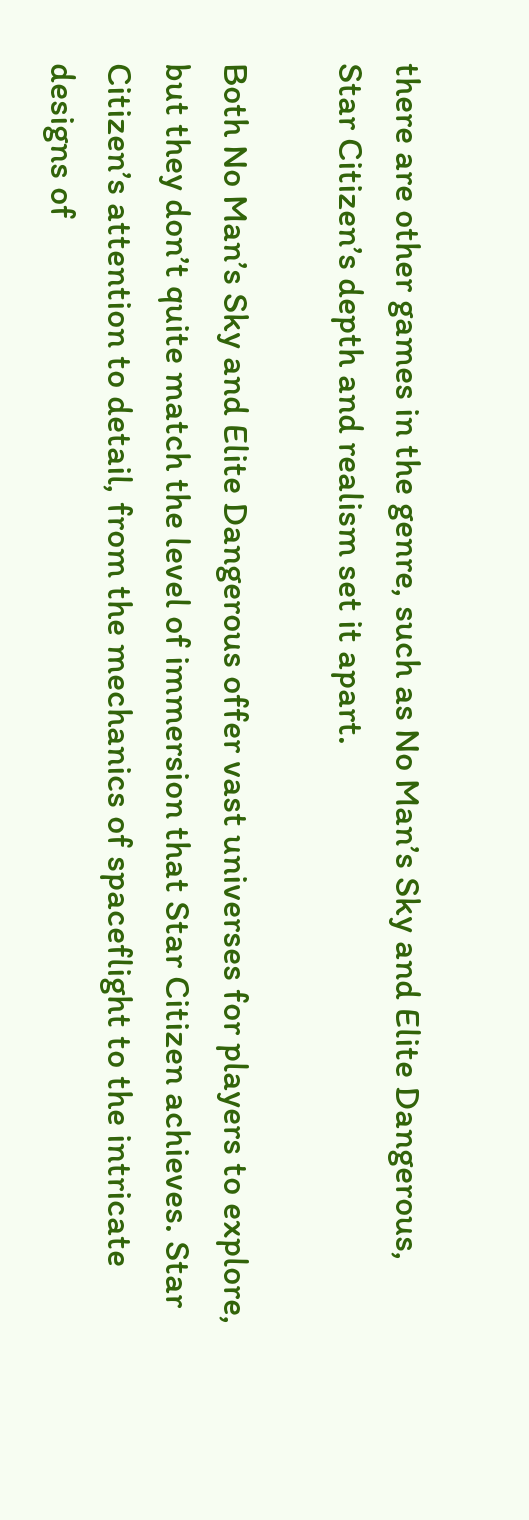there are other games in the genre, such as No Man’s Sky and Elite Dangerous, Star Citizen’s depth and realism set it apart.

Both No Man’s Sky and Elite Dangerous offer vast universes for players to explore, but they don’t quite match the level of immersion that Star Citizen achieves. Star Citizen’s attention to detail, from the mechanics of spaceflight to the intricate designs of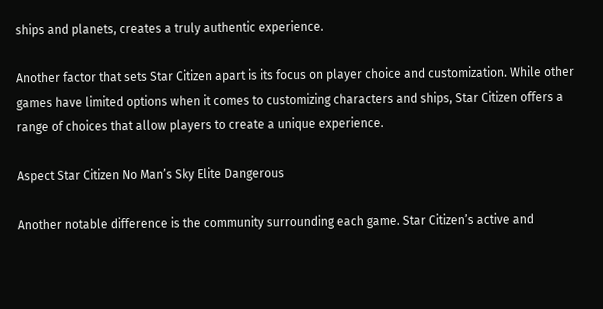ships and planets, creates a truly authentic experience.

Another factor that sets Star Citizen apart is its focus on player choice and customization. While other games have limited options when it comes to customizing characters and ships, Star Citizen offers a range of choices that allow players to create a unique experience.

Aspect Star Citizen No Man’s Sky Elite Dangerous

Another notable difference is the community surrounding each game. Star Citizen’s active and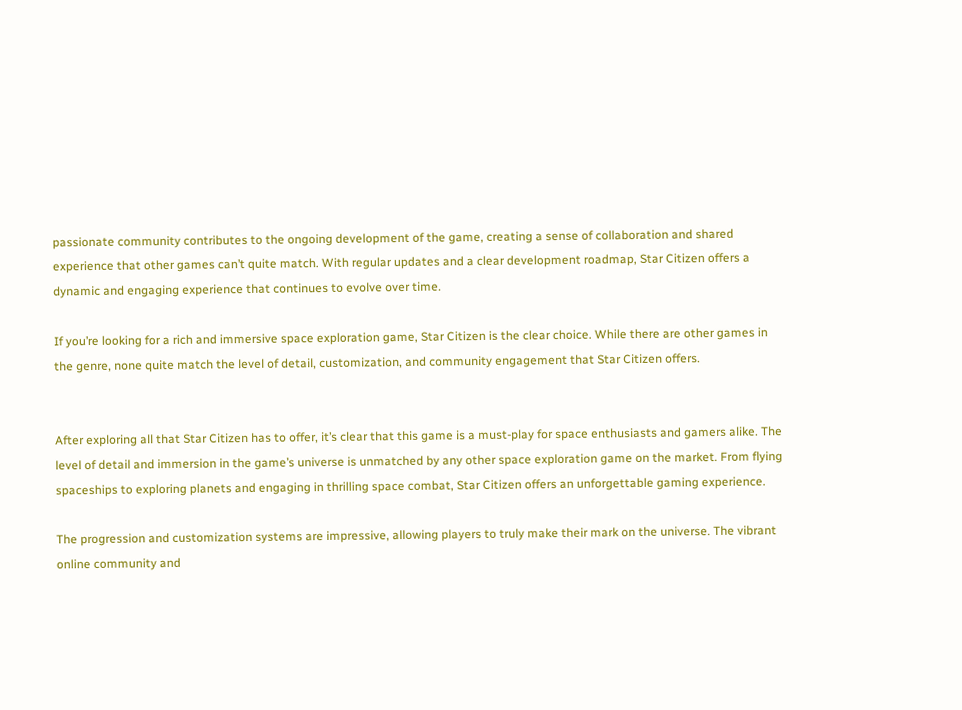passionate community contributes to the ongoing development of the game, creating a sense of collaboration and shared experience that other games can’t quite match. With regular updates and a clear development roadmap, Star Citizen offers a dynamic and engaging experience that continues to evolve over time.

If you’re looking for a rich and immersive space exploration game, Star Citizen is the clear choice. While there are other games in the genre, none quite match the level of detail, customization, and community engagement that Star Citizen offers.


After exploring all that Star Citizen has to offer, it’s clear that this game is a must-play for space enthusiasts and gamers alike. The level of detail and immersion in the game’s universe is unmatched by any other space exploration game on the market. From flying spaceships to exploring planets and engaging in thrilling space combat, Star Citizen offers an unforgettable gaming experience.

The progression and customization systems are impressive, allowing players to truly make their mark on the universe. The vibrant online community and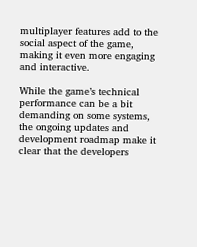multiplayer features add to the social aspect of the game, making it even more engaging and interactive.

While the game’s technical performance can be a bit demanding on some systems, the ongoing updates and development roadmap make it clear that the developers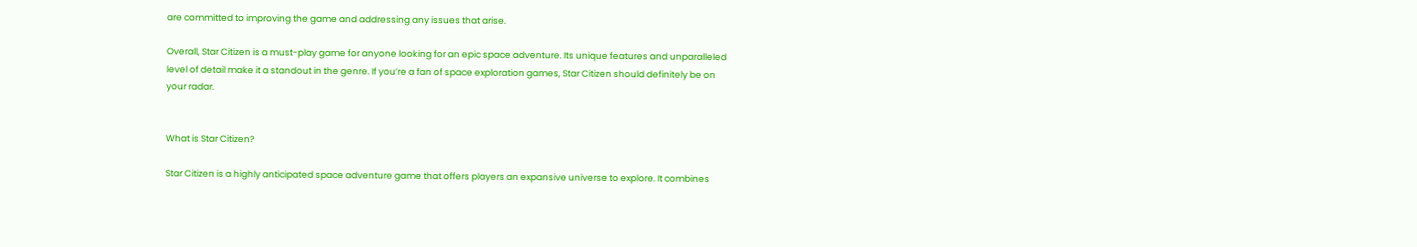are committed to improving the game and addressing any issues that arise.

Overall, Star Citizen is a must-play game for anyone looking for an epic space adventure. Its unique features and unparalleled level of detail make it a standout in the genre. If you’re a fan of space exploration games, Star Citizen should definitely be on your radar.


What is Star Citizen?

Star Citizen is a highly anticipated space adventure game that offers players an expansive universe to explore. It combines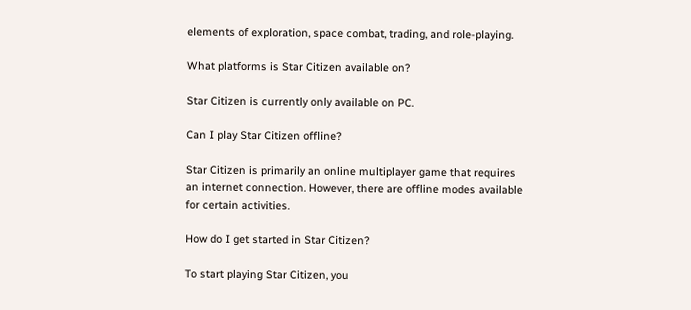elements of exploration, space combat, trading, and role-playing.

What platforms is Star Citizen available on?

Star Citizen is currently only available on PC.

Can I play Star Citizen offline?

Star Citizen is primarily an online multiplayer game that requires an internet connection. However, there are offline modes available for certain activities.

How do I get started in Star Citizen?

To start playing Star Citizen, you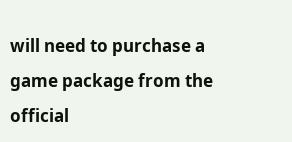will need to purchase a game package from the official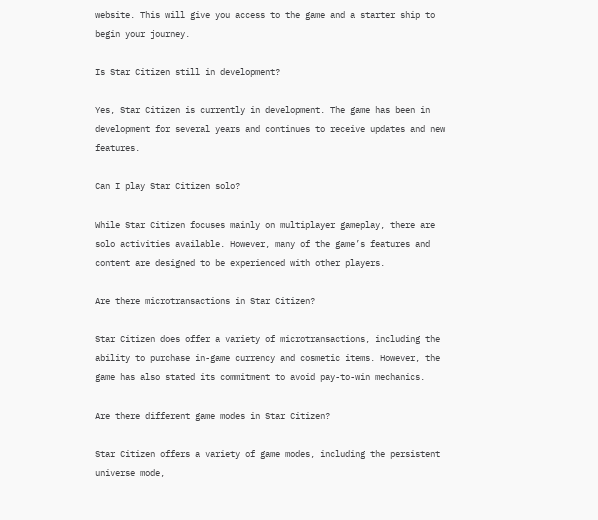website. This will give you access to the game and a starter ship to begin your journey.

Is Star Citizen still in development?

Yes, Star Citizen is currently in development. The game has been in development for several years and continues to receive updates and new features.

Can I play Star Citizen solo?

While Star Citizen focuses mainly on multiplayer gameplay, there are solo activities available. However, many of the game’s features and content are designed to be experienced with other players.

Are there microtransactions in Star Citizen?

Star Citizen does offer a variety of microtransactions, including the ability to purchase in-game currency and cosmetic items. However, the game has also stated its commitment to avoid pay-to-win mechanics.

Are there different game modes in Star Citizen?

Star Citizen offers a variety of game modes, including the persistent universe mode,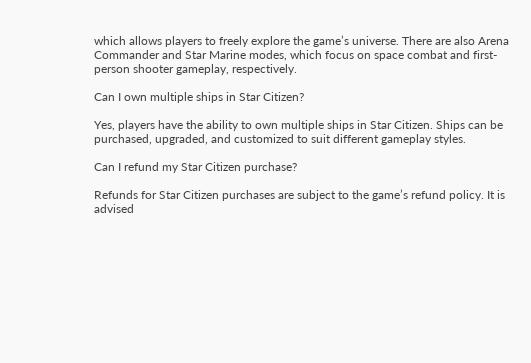which allows players to freely explore the game’s universe. There are also Arena Commander and Star Marine modes, which focus on space combat and first-person shooter gameplay, respectively.

Can I own multiple ships in Star Citizen?

Yes, players have the ability to own multiple ships in Star Citizen. Ships can be purchased, upgraded, and customized to suit different gameplay styles.

Can I refund my Star Citizen purchase?

Refunds for Star Citizen purchases are subject to the game’s refund policy. It is advised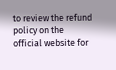to review the refund policy on the official website for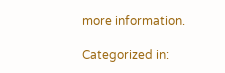more information.

Categorized in: